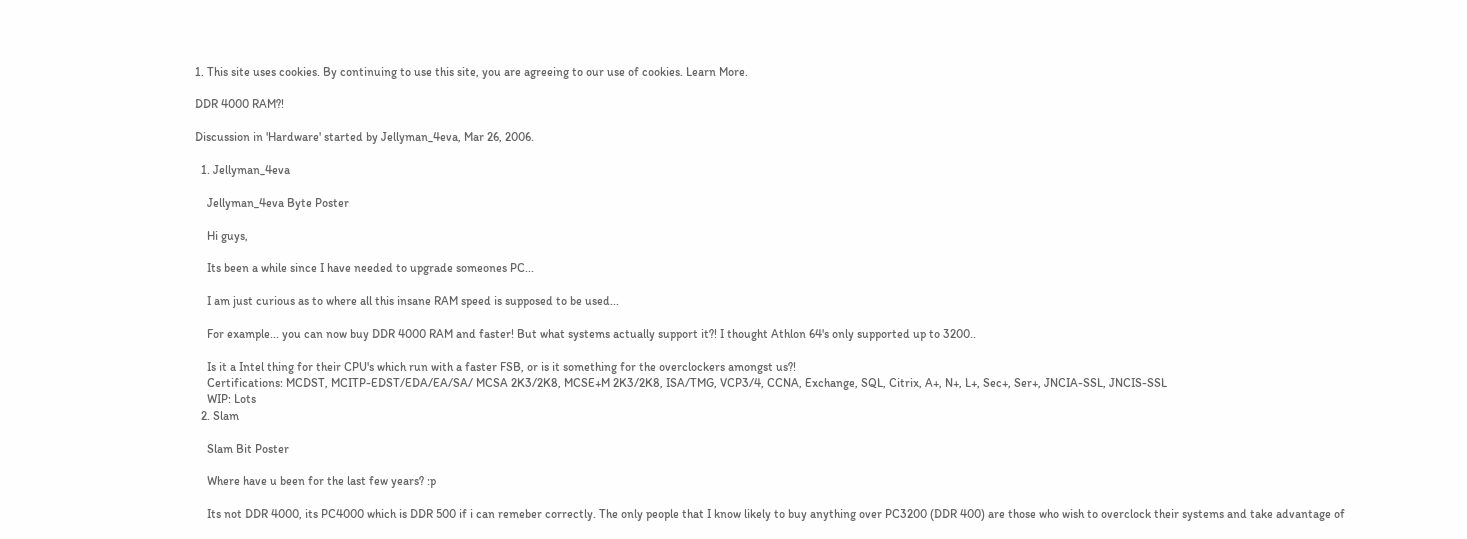1. This site uses cookies. By continuing to use this site, you are agreeing to our use of cookies. Learn More.

DDR 4000 RAM?!

Discussion in 'Hardware' started by Jellyman_4eva, Mar 26, 2006.

  1. Jellyman_4eva

    Jellyman_4eva Byte Poster

    Hi guys,

    Its been a while since I have needed to upgrade someones PC...

    I am just curious as to where all this insane RAM speed is supposed to be used...

    For example... you can now buy DDR 4000 RAM and faster! But what systems actually support it?! I thought Athlon 64's only supported up to 3200..

    Is it a Intel thing for their CPU's which run with a faster FSB, or is it something for the overclockers amongst us?!
    Certifications: MCDST, MCITP-EDST/EDA/EA/SA/ MCSA 2K3/2K8, MCSE+M 2K3/2K8, ISA/TMG, VCP3/4, CCNA, Exchange, SQL, Citrix, A+, N+, L+, Sec+, Ser+, JNCIA-SSL, JNCIS-SSL
    WIP: Lots
  2. Slam

    Slam Bit Poster

    Where have u been for the last few years? :p

    Its not DDR 4000, its PC4000 which is DDR 500 if i can remeber correctly. The only people that I know likely to buy anything over PC3200 (DDR 400) are those who wish to overclock their systems and take advantage of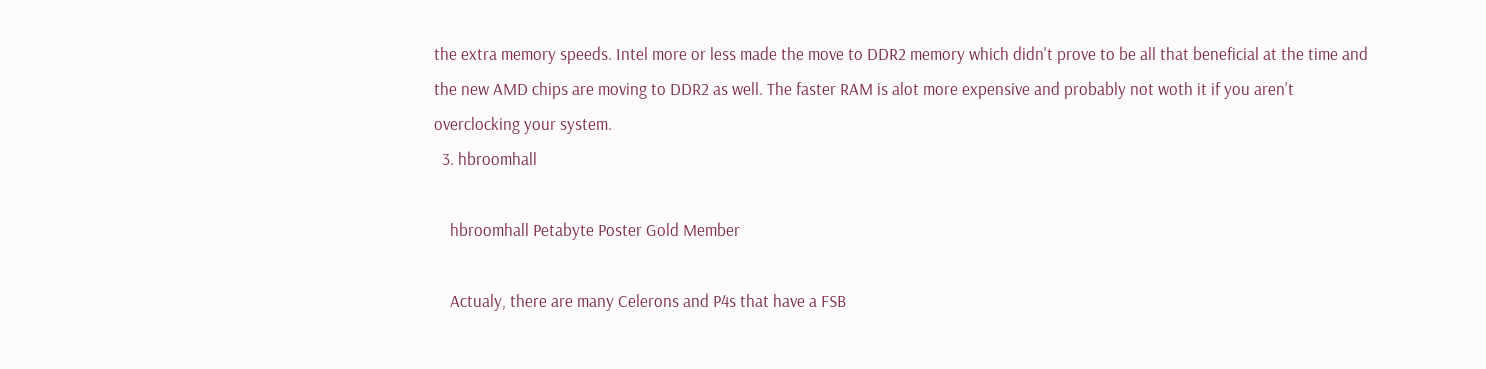the extra memory speeds. Intel more or less made the move to DDR2 memory which didn't prove to be all that beneficial at the time and the new AMD chips are moving to DDR2 as well. The faster RAM is alot more expensive and probably not woth it if you aren't overclocking your system.
  3. hbroomhall

    hbroomhall Petabyte Poster Gold Member

    Actualy, there are many Celerons and P4s that have a FSB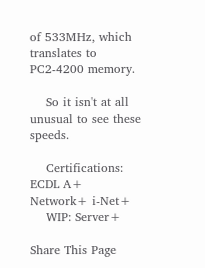of 533MHz, which translates to PC2-4200 memory.

    So it isn't at all unusual to see these speeds.

    Certifications: ECDL A+ Network+ i-Net+
    WIP: Server+

Share This Page